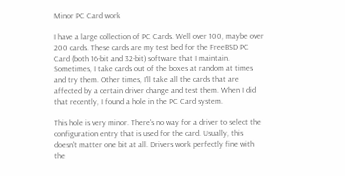Minor PC Card work

I have a large collection of PC Cards. Well over 100, maybe over 200 cards. These cards are my test bed for the FreeBSD PC Card (both 16-bit and 32-bit) software that I maintain. Sometimes, I take cards out of the boxes at random at times and try them. Other times, I'll take all the cards that are affected by a certain driver change and test them. When I did that recently, I found a hole in the PC Card system.

This hole is very minor. There's no way for a driver to select the configuration entry that is used for the card. Usually, this doesn't matter one bit at all. Drivers work perfectly fine with the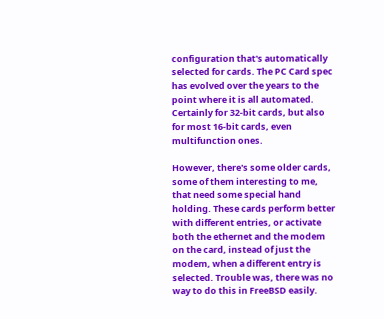configuration that's automatically selected for cards. The PC Card spec has evolved over the years to the point where it is all automated. Certainly for 32-bit cards, but also for most 16-bit cards, even multifunction ones.

However, there's some older cards, some of them interesting to me, that need some special hand holding. These cards perform better with different entries, or activate both the ethernet and the modem on the card, instead of just the modem, when a different entry is selected. Trouble was, there was no way to do this in FreeBSD easily.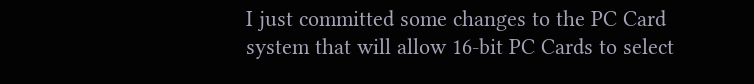I just committed some changes to the PC Card system that will allow 16-bit PC Cards to select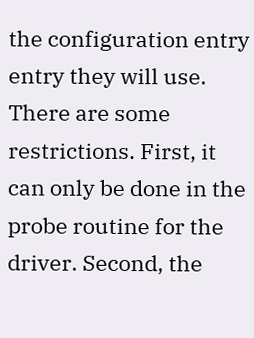the configuration entry entry they will use. There are some restrictions. First, it can only be done in the probe routine for the driver. Second, the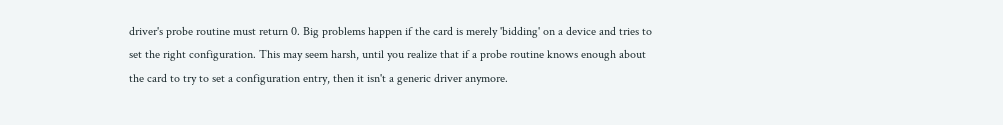driver's probe routine must return 0. Big problems happen if the card is merely 'bidding' on a device and tries to set the right configuration. This may seem harsh, until you realize that if a probe routine knows enough about the card to try to set a configuration entry, then it isn't a generic driver anymore.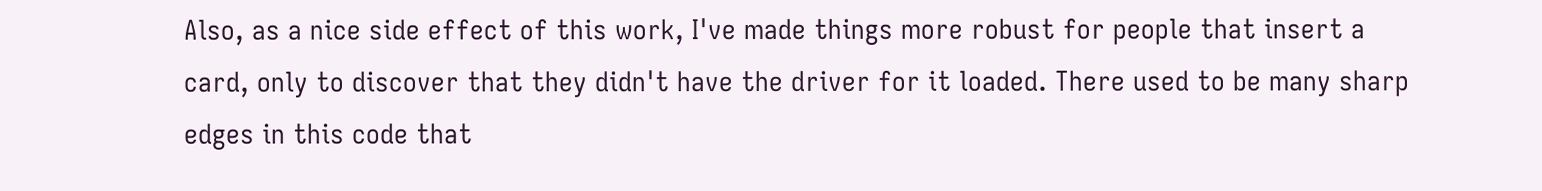Also, as a nice side effect of this work, I've made things more robust for people that insert a card, only to discover that they didn't have the driver for it loaded. There used to be many sharp edges in this code that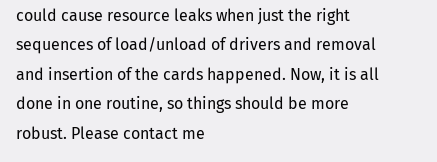could cause resource leaks when just the right sequences of load/unload of drivers and removal and insertion of the cards happened. Now, it is all done in one routine, so things should be more robust. Please contact me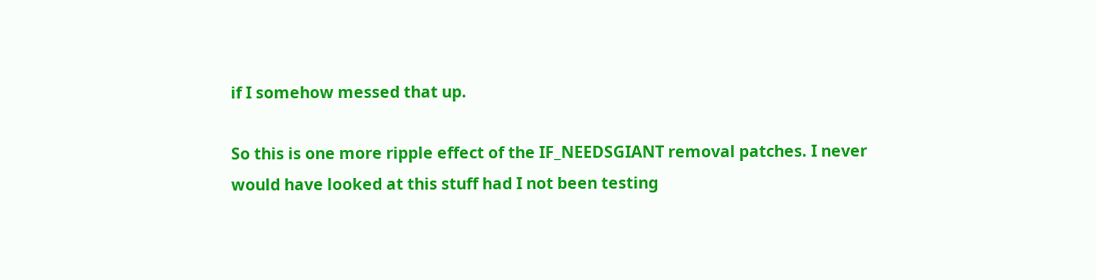if I somehow messed that up.

So this is one more ripple effect of the IF_NEEDSGIANT removal patches. I never would have looked at this stuff had I not been testing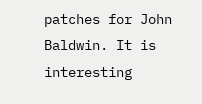patches for John Baldwin. It is interesting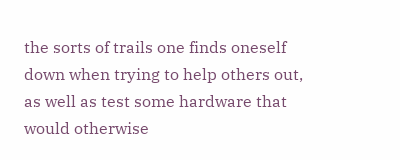the sorts of trails one finds oneself down when trying to help others out, as well as test some hardware that would otherwise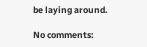be laying around.

No comments: